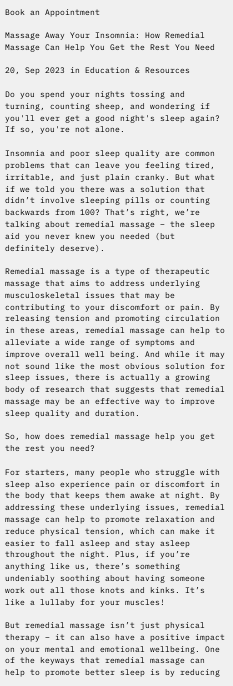Book an Appointment

Massage Away Your Insomnia: How Remedial Massage Can Help You Get the Rest You Need

20, Sep 2023 in Education & Resources

Do you spend your nights tossing and turning, counting sheep, and wondering if you'll ever get a good night's sleep again? If so, you're not alone.

Insomnia and poor sleep quality are common problems that can leave you feeling tired, irritable, and just plain cranky. But what if we told you there was a solution that didn’t involve sleeping pills or counting backwards from 100? That’s right, we’re talking about remedial massage – the sleep aid you never knew you needed (but definitely deserve).

Remedial massage is a type of therapeutic massage that aims to address underlying musculoskeletal issues that may be contributing to your discomfort or pain. By releasing tension and promoting circulation in these areas, remedial massage can help to alleviate a wide range of symptoms and improve overall well being. And while it may not sound like the most obvious solution for sleep issues, there is actually a growing body of research that suggests that remedial massage may be an effective way to improve sleep quality and duration.

So, how does remedial massage help you get the rest you need?

For starters, many people who struggle with sleep also experience pain or discomfort in the body that keeps them awake at night. By addressing these underlying issues, remedial massage can help to promote relaxation and reduce physical tension, which can make it easier to fall asleep and stay asleep throughout the night. Plus, if you’re anything like us, there’s something undeniably soothing about having someone work out all those knots and kinks. It’s like a lullaby for your muscles!

But remedial massage isn’t just physical therapy – it can also have a positive impact on your mental and emotional wellbeing. One of the keyways that remedial massage can help to promote better sleep is by reducing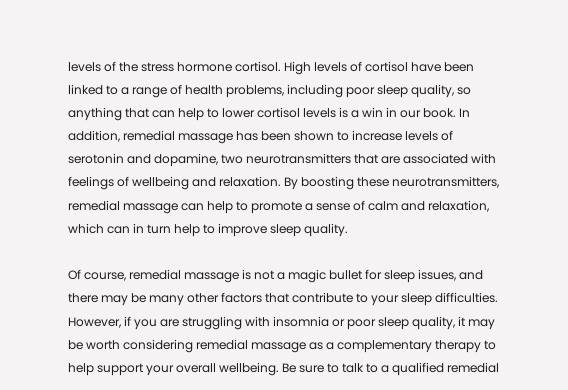levels of the stress hormone cortisol. High levels of cortisol have been linked to a range of health problems, including poor sleep quality, so anything that can help to lower cortisol levels is a win in our book. In addition, remedial massage has been shown to increase levels of serotonin and dopamine, two neurotransmitters that are associated with feelings of wellbeing and relaxation. By boosting these neurotransmitters, remedial massage can help to promote a sense of calm and relaxation, which can in turn help to improve sleep quality.

Of course, remedial massage is not a magic bullet for sleep issues, and there may be many other factors that contribute to your sleep difficulties. However, if you are struggling with insomnia or poor sleep quality, it may be worth considering remedial massage as a complementary therapy to help support your overall wellbeing. Be sure to talk to a qualified remedial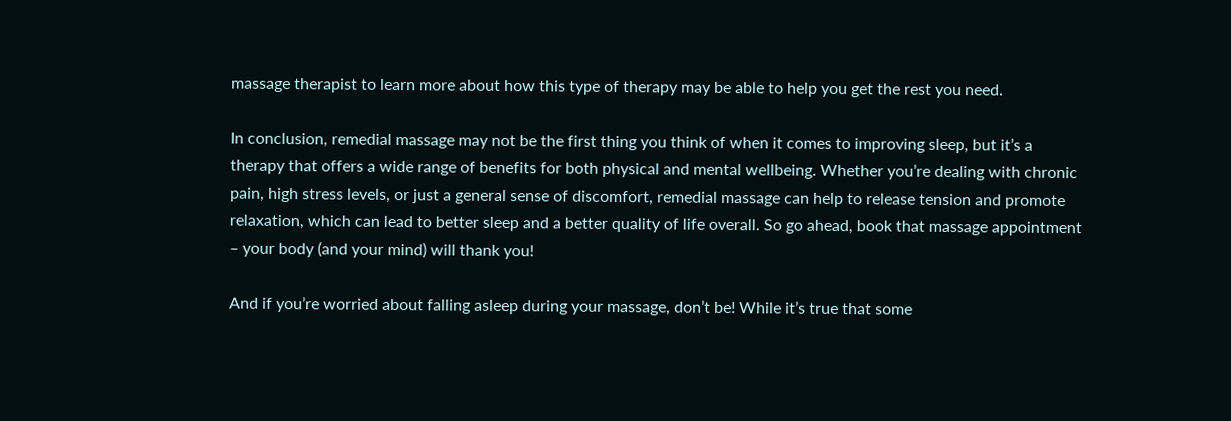massage therapist to learn more about how this type of therapy may be able to help you get the rest you need.

In conclusion, remedial massage may not be the first thing you think of when it comes to improving sleep, but it’s a therapy that offers a wide range of benefits for both physical and mental wellbeing. Whether you’re dealing with chronic pain, high stress levels, or just a general sense of discomfort, remedial massage can help to release tension and promote relaxation, which can lead to better sleep and a better quality of life overall. So go ahead, book that massage appointment – your body (and your mind) will thank you!

And if you’re worried about falling asleep during your massage, don’t be! While it’s true that some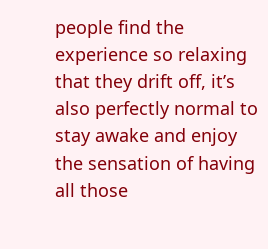people find the experience so relaxing that they drift off, it’s also perfectly normal to stay awake and enjoy the sensation of having all those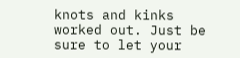knots and kinks worked out. Just be sure to let your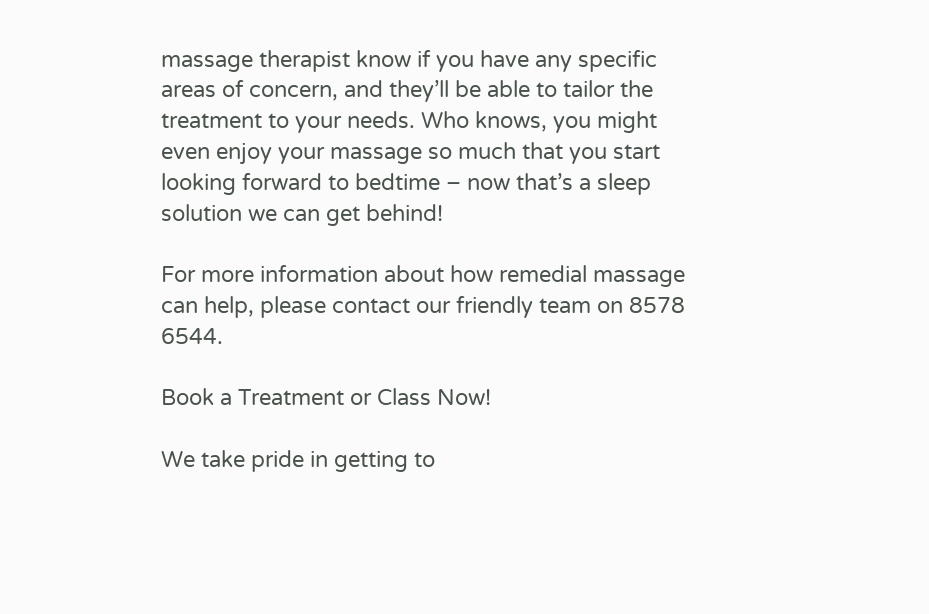massage therapist know if you have any specific areas of concern, and they’ll be able to tailor the treatment to your needs. Who knows, you might even enjoy your massage so much that you start looking forward to bedtime – now that’s a sleep solution we can get behind!

For more information about how remedial massage can help, please contact our friendly team on 8578 6544.

Book a Treatment or Class Now!

We take pride in getting to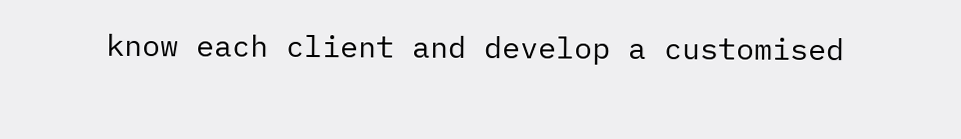know each client and develop a customised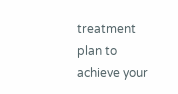treatment plan to achieve your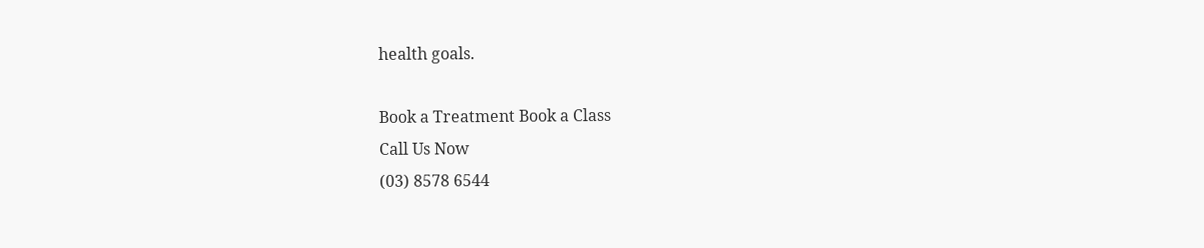health goals.

Book a Treatment Book a Class
Call Us Now
(03) 8578 6544